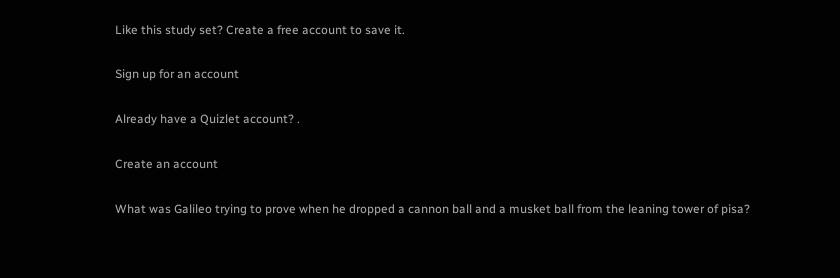Like this study set? Create a free account to save it.

Sign up for an account

Already have a Quizlet account? .

Create an account

What was Galileo trying to prove when he dropped a cannon ball and a musket ball from the leaning tower of pisa?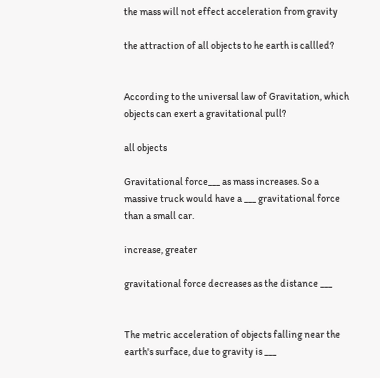the mass will not effect acceleration from gravity

the attraction of all objects to he earth is callled?


According to the universal law of Gravitation, which objects can exert a gravitational pull?

all objects

Gravitational force___ as mass increases. So a massive truck would have a ___ gravitational force than a small car.

increase, greater

gravitational force decreases as the distance ___


The metric acceleration of objects falling near the earth's surface, due to gravity is ___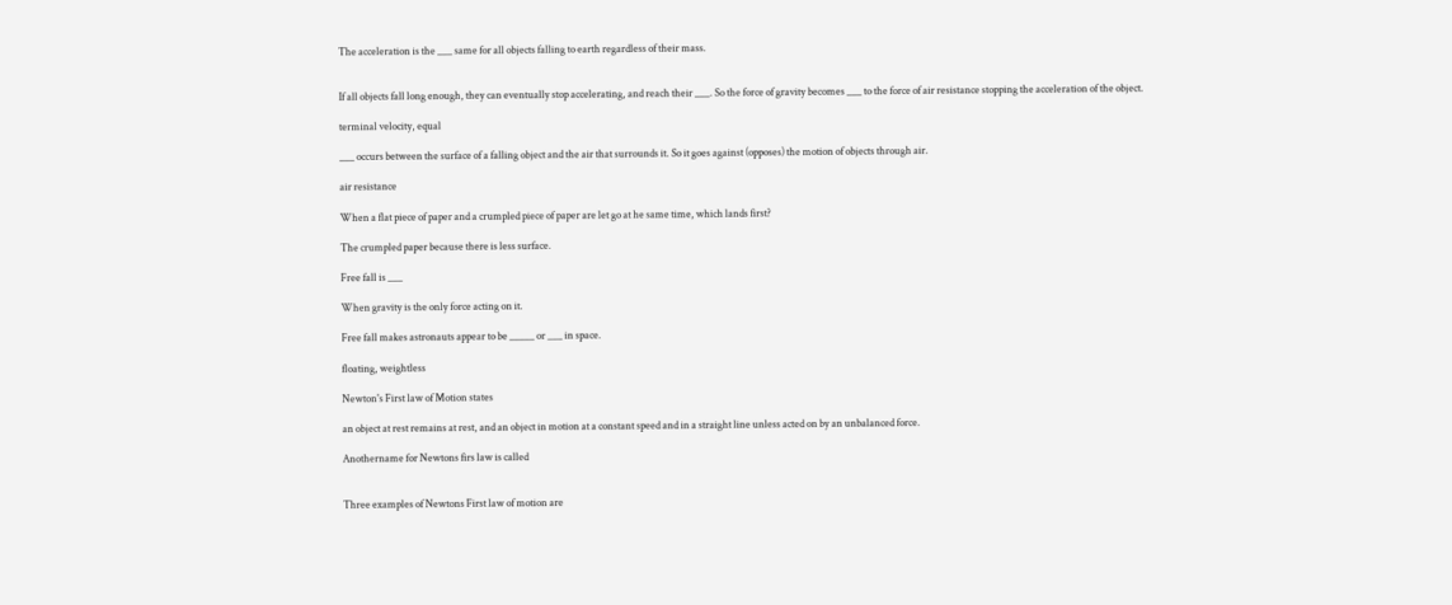The acceleration is the ___ same for all objects falling to earth regardless of their mass.


If all objects fall long enough, they can eventually stop accelerating, and reach their ___. So the force of gravity becomes ___ to the force of air resistance stopping the acceleration of the object.

terminal velocity, equal

___ occurs between the surface of a falling object and the air that surrounds it. So it goes against (opposes) the motion of objects through air.

air resistance

When a flat piece of paper and a crumpled piece of paper are let go at he same time, which lands first?

The crumpled paper because there is less surface.

Free fall is ___

When gravity is the only force acting on it.

Free fall makes astronauts appear to be _____ or ___ in space.

floating, weightless

Newton's First law of Motion states

an object at rest remains at rest, and an object in motion at a constant speed and in a straight line unless acted on by an unbalanced force.

Anothername for Newtons firs law is called


Three examples of Newtons First law of motion are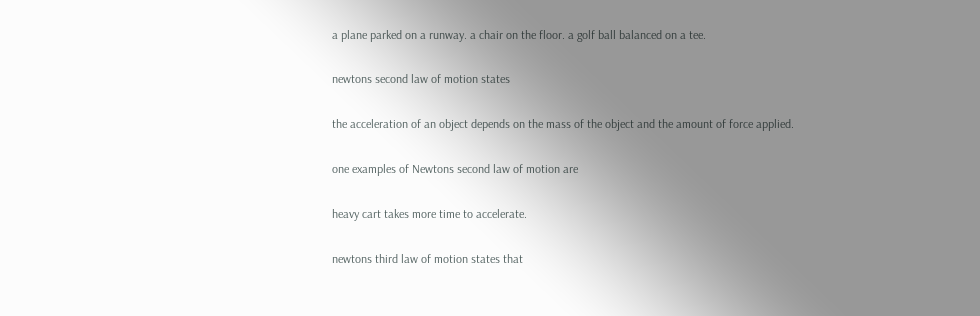a plane parked on a runway. a chair on the floor. a golf ball balanced on a tee.

newtons second law of motion states

the acceleration of an object depends on the mass of the object and the amount of force applied.

one examples of Newtons second law of motion are

heavy cart takes more time to accelerate.

newtons third law of motion states that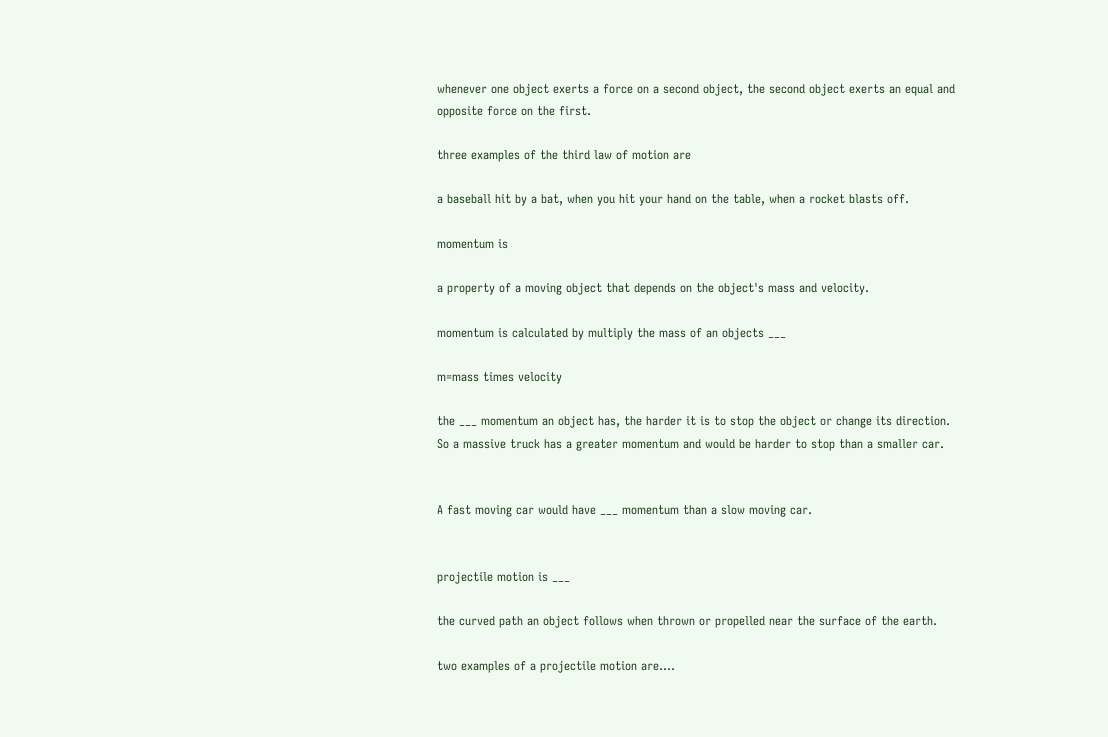whenever one object exerts a force on a second object, the second object exerts an equal and opposite force on the first.

three examples of the third law of motion are

a baseball hit by a bat, when you hit your hand on the table, when a rocket blasts off.

momentum is

a property of a moving object that depends on the object's mass and velocity.

momentum is calculated by multiply the mass of an objects ___

m=mass times velocity

the ___ momentum an object has, the harder it is to stop the object or change its direction. So a massive truck has a greater momentum and would be harder to stop than a smaller car.


A fast moving car would have ___ momentum than a slow moving car.


projectile motion is ___

the curved path an object follows when thrown or propelled near the surface of the earth.

two examples of a projectile motion are....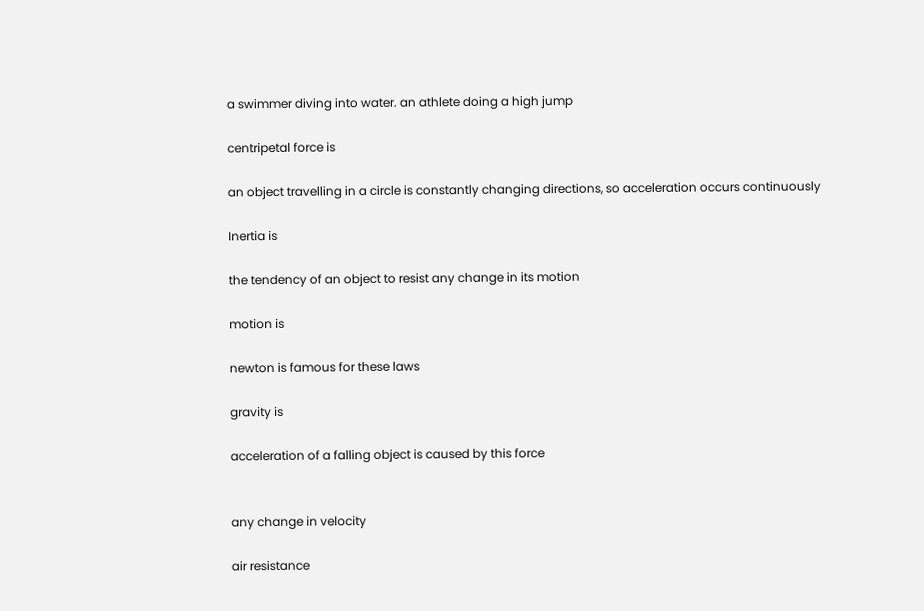a swimmer diving into water. an athlete doing a high jump

centripetal force is

an object travelling in a circle is constantly changing directions, so acceleration occurs continuously

Inertia is

the tendency of an object to resist any change in its motion

motion is

newton is famous for these laws

gravity is

acceleration of a falling object is caused by this force


any change in velocity

air resistance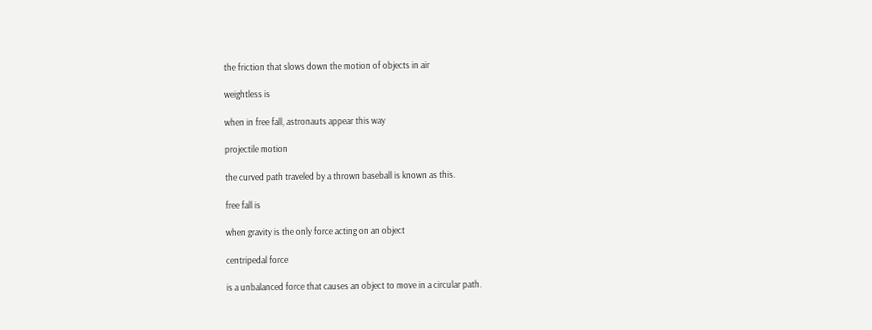the friction that slows down the motion of objects in air

weightless is

when in free fall, astronauts appear this way

projectile motion

the curved path traveled by a thrown baseball is known as this.

free fall is

when gravity is the only force acting on an object

centripedal force

is a unbalanced force that causes an object to move in a circular path.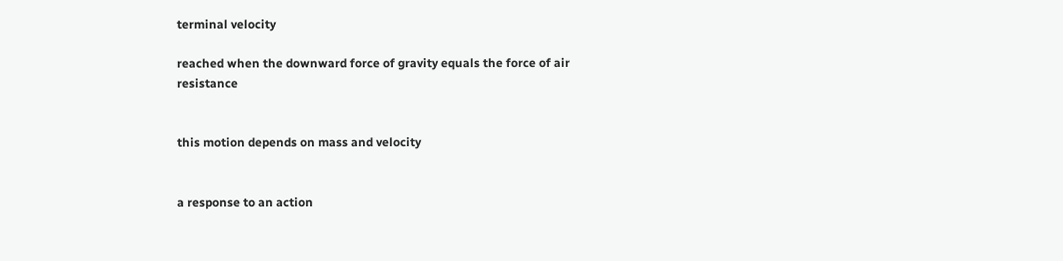terminal velocity

reached when the downward force of gravity equals the force of air resistance


this motion depends on mass and velocity


a response to an action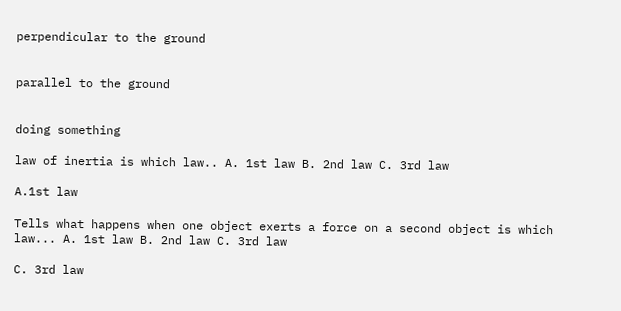perpendicular to the ground


parallel to the ground


doing something

law of inertia is which law.. A. 1st law B. 2nd law C. 3rd law

A.1st law

Tells what happens when one object exerts a force on a second object is which law... A. 1st law B. 2nd law C. 3rd law

C. 3rd law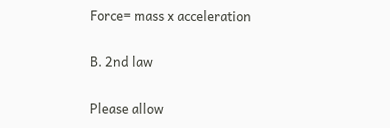Force= mass x acceleration

B. 2nd law

Please allow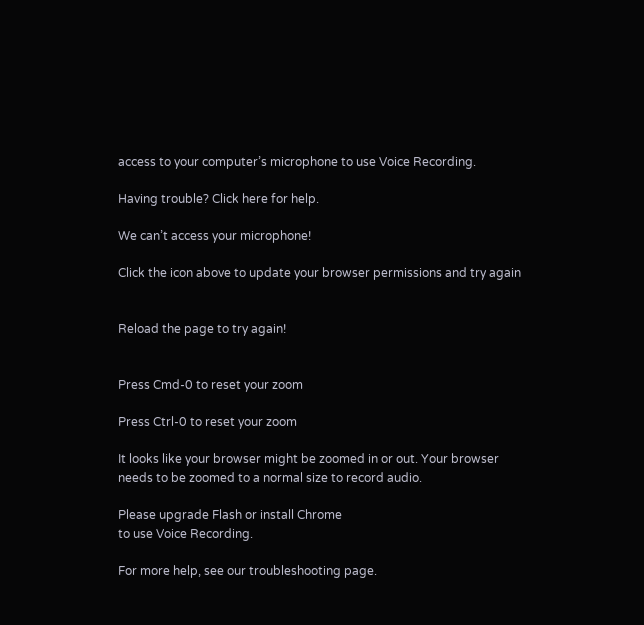access to your computer’s microphone to use Voice Recording.

Having trouble? Click here for help.

We can’t access your microphone!

Click the icon above to update your browser permissions and try again


Reload the page to try again!


Press Cmd-0 to reset your zoom

Press Ctrl-0 to reset your zoom

It looks like your browser might be zoomed in or out. Your browser needs to be zoomed to a normal size to record audio.

Please upgrade Flash or install Chrome
to use Voice Recording.

For more help, see our troubleshooting page.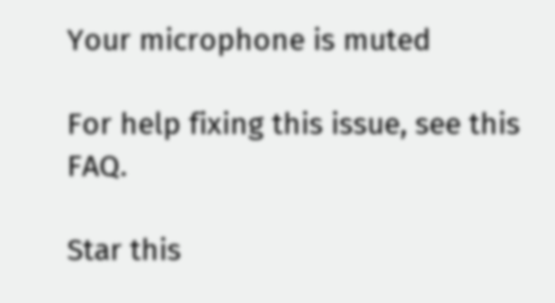Your microphone is muted

For help fixing this issue, see this FAQ.

Star this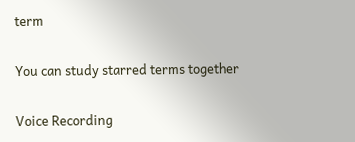term

You can study starred terms together

Voice Recording